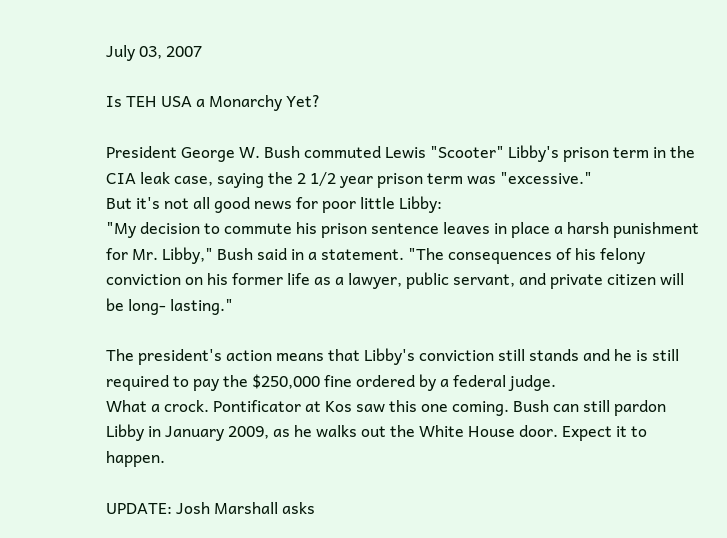July 03, 2007

Is TEH USA a Monarchy Yet?

President George W. Bush commuted Lewis "Scooter" Libby's prison term in the CIA leak case, saying the 2 1/2 year prison term was "excessive."
But it's not all good news for poor little Libby:
"My decision to commute his prison sentence leaves in place a harsh punishment for Mr. Libby," Bush said in a statement. "The consequences of his felony conviction on his former life as a lawyer, public servant, and private citizen will be long- lasting."

The president's action means that Libby's conviction still stands and he is still required to pay the $250,000 fine ordered by a federal judge.
What a crock. Pontificator at Kos saw this one coming. Bush can still pardon Libby in January 2009, as he walks out the White House door. Expect it to happen.

UPDATE: Josh Marshall asks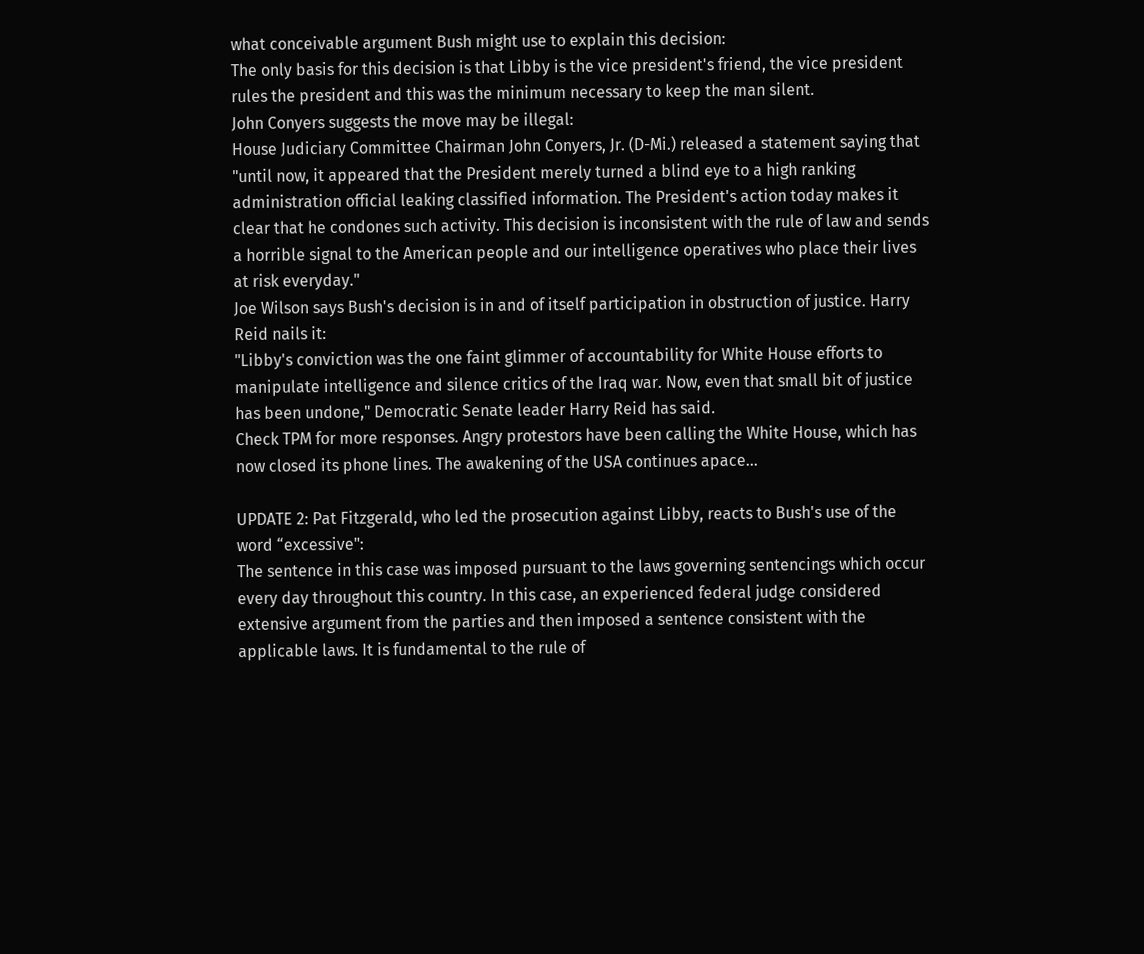what conceivable argument Bush might use to explain this decision:
The only basis for this decision is that Libby is the vice president's friend, the vice president rules the president and this was the minimum necessary to keep the man silent.
John Conyers suggests the move may be illegal:
House Judiciary Committee Chairman John Conyers, Jr. (D-Mi.) released a statement saying that "until now, it appeared that the President merely turned a blind eye to a high ranking administration official leaking classified information. The President's action today makes it clear that he condones such activity. This decision is inconsistent with the rule of law and sends a horrible signal to the American people and our intelligence operatives who place their lives at risk everyday."
Joe Wilson says Bush's decision is in and of itself participation in obstruction of justice. Harry Reid nails it:
"Libby's conviction was the one faint glimmer of accountability for White House efforts to manipulate intelligence and silence critics of the Iraq war. Now, even that small bit of justice has been undone," Democratic Senate leader Harry Reid has said.
Check TPM for more responses. Angry protestors have been calling the White House, which has now closed its phone lines. The awakening of the USA continues apace...

UPDATE 2: Pat Fitzgerald, who led the prosecution against Libby, reacts to Bush's use of the word “excessive":
The sentence in this case was imposed pursuant to the laws governing sentencings which occur every day throughout this country. In this case, an experienced federal judge considered extensive argument from the parties and then imposed a sentence consistent with the applicable laws. It is fundamental to the rule of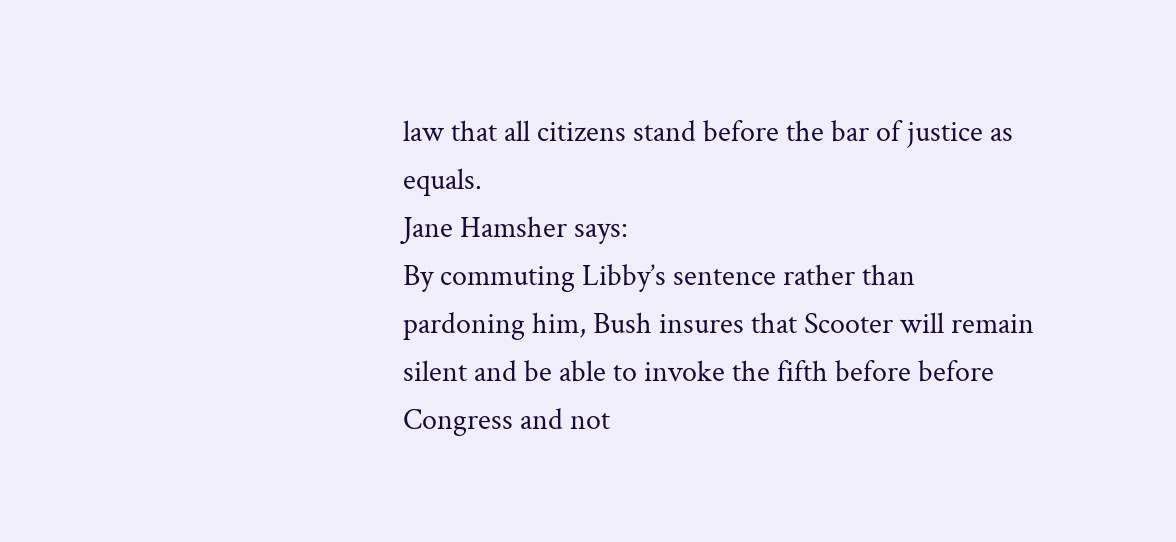law that all citizens stand before the bar of justice as equals.
Jane Hamsher says:
By commuting Libby’s sentence rather than pardoning him, Bush insures that Scooter will remain silent and be able to invoke the fifth before before Congress and not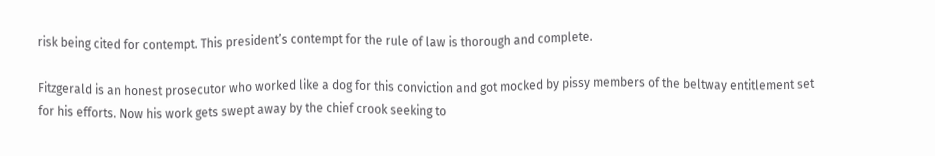risk being cited for contempt. This president’s contempt for the rule of law is thorough and complete.

Fitzgerald is an honest prosecutor who worked like a dog for this conviction and got mocked by pissy members of the beltway entitlement set for his efforts. Now his work gets swept away by the chief crook seeking to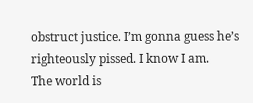obstruct justice. I’m gonna guess he’s righteously pissed. I know I am.
The world is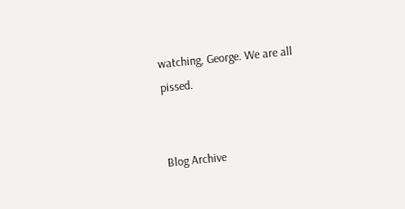watching, George. We are all pissed.


Blog Archive